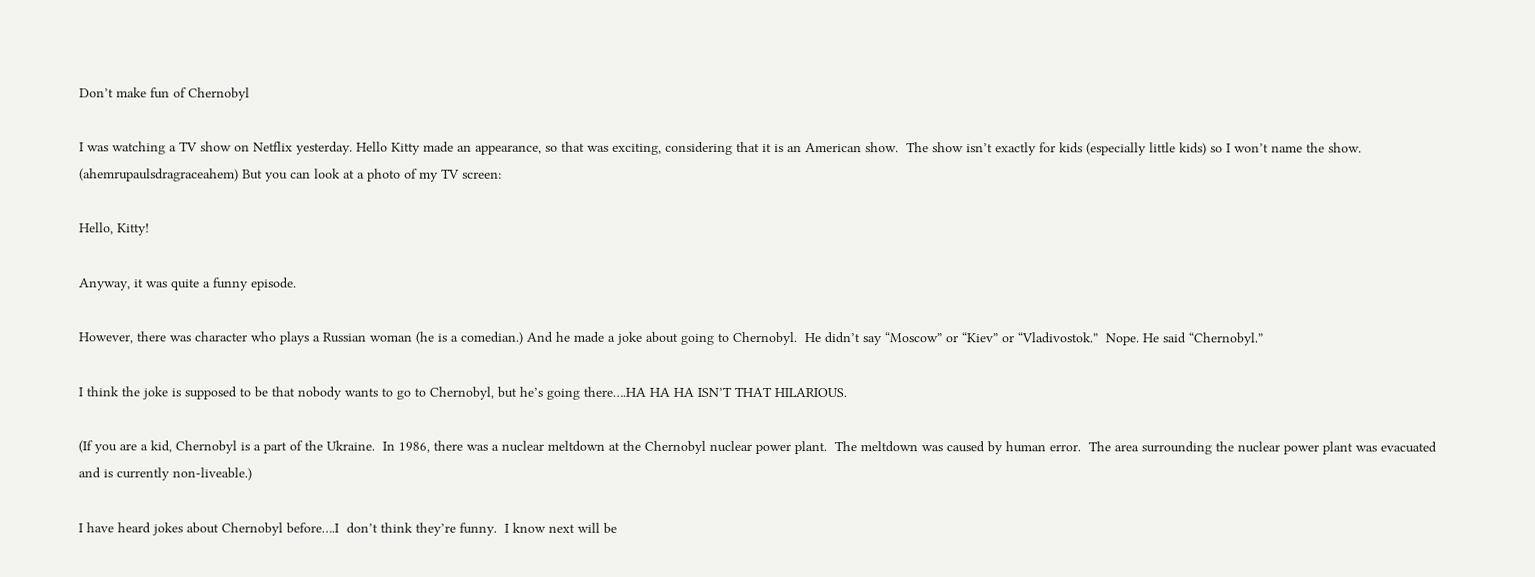Don’t make fun of Chernobyl

I was watching a TV show on Netflix yesterday. Hello Kitty made an appearance, so that was exciting, considering that it is an American show.  The show isn’t exactly for kids (especially little kids) so I won’t name the show.  (ahemrupaulsdragraceahem) But you can look at a photo of my TV screen:

Hello, Kitty!

Anyway, it was quite a funny episode.

However, there was character who plays a Russian woman (he is a comedian.) And he made a joke about going to Chernobyl.  He didn’t say “Moscow” or “Kiev” or “Vladivostok.”  Nope. He said “Chernobyl.”

I think the joke is supposed to be that nobody wants to go to Chernobyl, but he’s going there….HA HA HA ISN’T THAT HILARIOUS.

(If you are a kid, Chernobyl is a part of the Ukraine.  In 1986, there was a nuclear meltdown at the Chernobyl nuclear power plant.  The meltdown was caused by human error.  The area surrounding the nuclear power plant was evacuated and is currently non-liveable.)

I have heard jokes about Chernobyl before….I  don’t think they’re funny.  I know next will be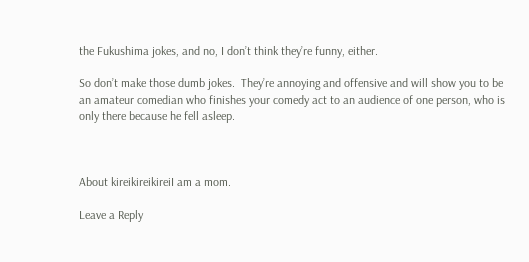the Fukushima jokes, and no, I don’t think they’re funny, either.

So don’t make those dumb jokes.  They’re annoying and offensive and will show you to be an amateur comedian who finishes your comedy act to an audience of one person, who is only there because he fell asleep.



About kireikireikireiI am a mom.

Leave a Reply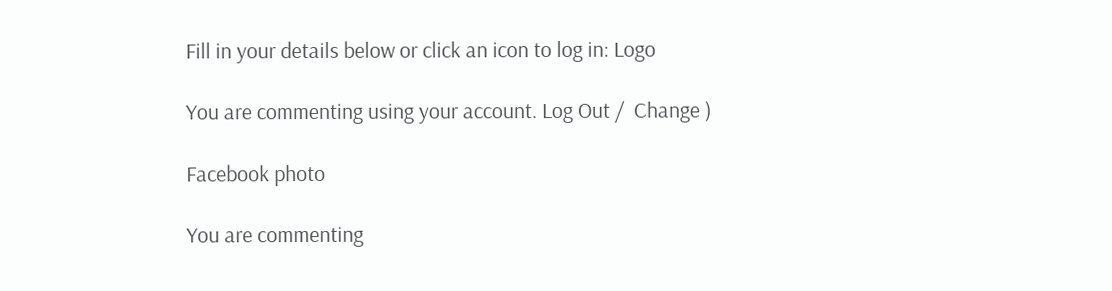Fill in your details below or click an icon to log in: Logo

You are commenting using your account. Log Out /  Change )

Facebook photo

You are commenting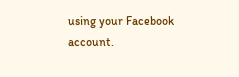using your Facebook account.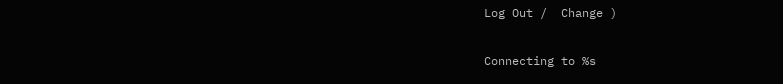Log Out /  Change )

Connecting to %s